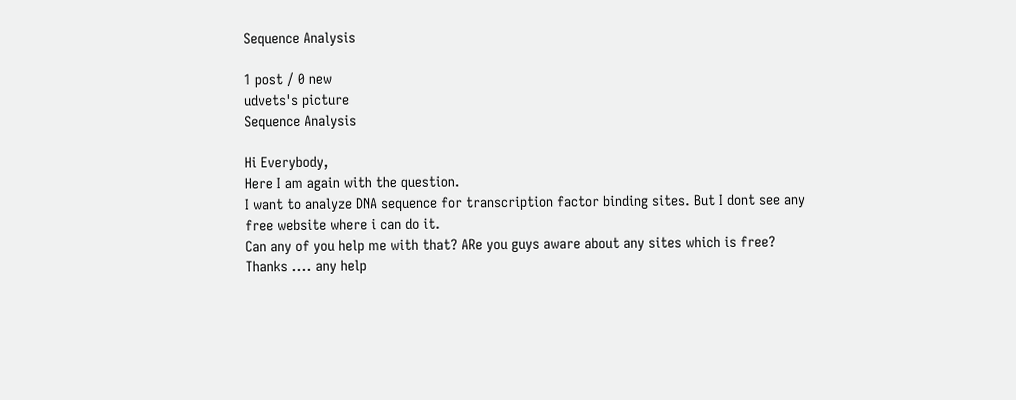Sequence Analysis

1 post / 0 new
udvets's picture
Sequence Analysis

Hi Everybody,
Here I am again with the question.
I want to analyze DNA sequence for transcription factor binding sites. But I dont see any free website where i can do it.
Can any of you help me with that? ARe you guys aware about any sites which is free?
Thanks .... any help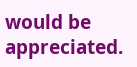would be appreciated.